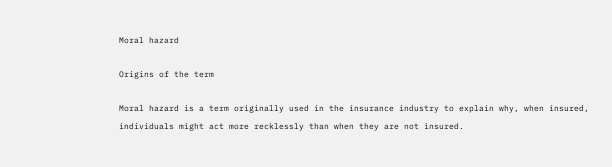Moral hazard

Origins of the term

Moral hazard is a term originally used in the insurance industry to explain why, when insured, individuals might act more recklessly than when they are not insured.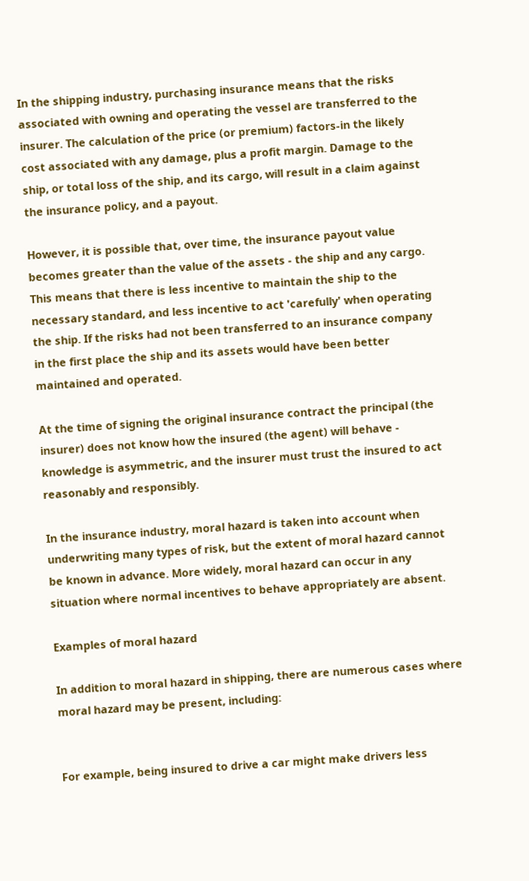In the shipping industry, purchasing insurance means that the risks associated with owning and operating the vessel are transferred to the insurer. The calculation of the price (or premium) factors-in the likely cost associated with any damage, plus a profit margin. Damage to the ship, or total loss of the ship, and its cargo, will result in a claim against the insurance policy, and a payout.

However, it is possible that, over time, the insurance payout value becomes greater than the value of the assets - the ship and any cargo. This means that there is less incentive to maintain the ship to the necessary standard, and less incentive to act 'carefully' when operating the ship. If the risks had not been transferred to an insurance company in the first place the ship and its assets would have been better maintained and operated.

At the time of signing the original insurance contract the principal (the insurer) does not know how the insured (the agent) will behave - knowledge is asymmetric, and the insurer must trust the insured to act reasonably and responsibly.

In the insurance industry, moral hazard is taken into account when underwriting many types of risk, but the extent of moral hazard cannot be known in advance. More widely, moral hazard can occur in any situation where normal incentives to behave appropriately are absent.

Examples of moral hazard

In addition to moral hazard in shipping, there are numerous cases where moral hazard may be present, including:


For example, being insured to drive a car might make drivers less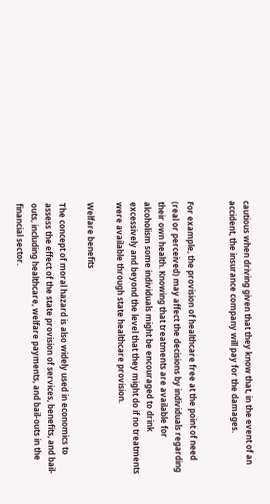cautious when driving given that they know that, in the event of an accident, the insurance company will pay for the damages.


For example, the provision of healthcare free at the point of need (real or perceived) may affect the decisions by individuals regarding their own health. Knowing that treatments are available for alcoholism some individuals might be encouraged to drink excessively and beyond the level that they might do if no treatments were available through state healthcare provision.

Welfare benefits

The concept of moral hazard is also widely used in economics to assess the effect of the state provision of services, benefits, and bail-outs, including healthcare, welfare payments, and bail-outs in the financial sector.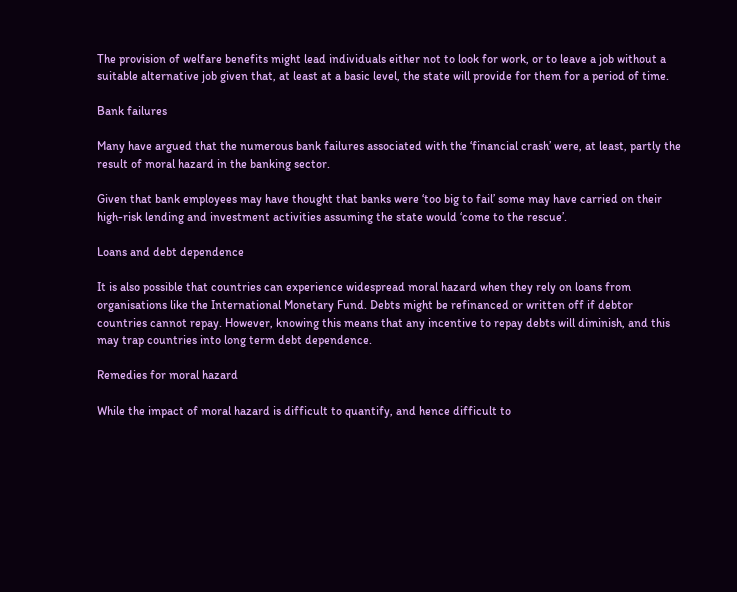The provision of welfare benefits might lead individuals either not to look for work, or to leave a job without a suitable alternative job given that, at least at a basic level, the state will provide for them for a period of time.

Bank failures

Many have argued that the numerous bank failures associated with the ‘financial crash’ were, at least, partly the result of moral hazard in the banking sector.

Given that bank employees may have thought that banks were ‘too big to fail’ some may have carried on their high-risk lending and investment activities assuming the state would ‘come to the rescue’.

Loans and debt dependence

It is also possible that countries can experience widespread moral hazard when they rely on loans from organisations like the International Monetary Fund. Debts might be refinanced or written off if debtor countries cannot repay. However, knowing this means that any incentive to repay debts will diminish, and this may trap countries into long term debt dependence.

Remedies for moral hazard

While the impact of moral hazard is difficult to quantify, and hence difficult to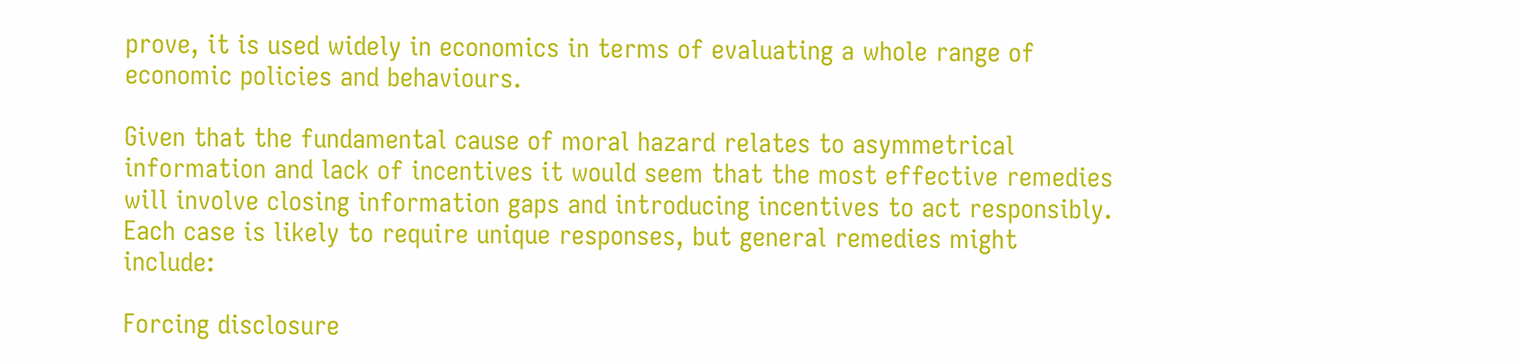prove, it is used widely in economics in terms of evaluating a whole range of economic policies and behaviours.

Given that the fundamental cause of moral hazard relates to asymmetrical information and lack of incentives it would seem that the most effective remedies will involve closing information gaps and introducing incentives to act responsibly. Each case is likely to require unique responses, but general remedies might include:

Forcing disclosure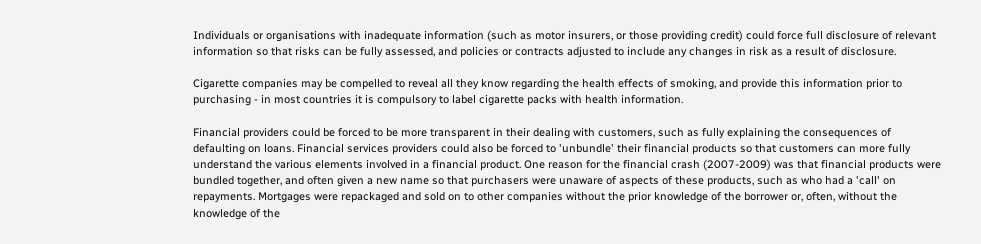Individuals or organisations with inadequate information (such as motor insurers, or those providing credit) could force full disclosure of relevant information so that risks can be fully assessed, and policies or contracts adjusted to include any changes in risk as a result of disclosure.

Cigarette companies may be compelled to reveal all they know regarding the health effects of smoking, and provide this information prior to purchasing - in most countries it is compulsory to label cigarette packs with health information.

Financial providers could be forced to be more transparent in their dealing with customers, such as fully explaining the consequences of defaulting on loans. Financial services providers could also be forced to 'unbundle' their financial products so that customers can more fully understand the various elements involved in a financial product. One reason for the financial crash (2007-2009) was that financial products were bundled together, and often given a new name so that purchasers were unaware of aspects of these products, such as who had a 'call' on repayments. Mortgages were repackaged and sold on to other companies without the prior knowledge of the borrower or, often, without the knowledge of the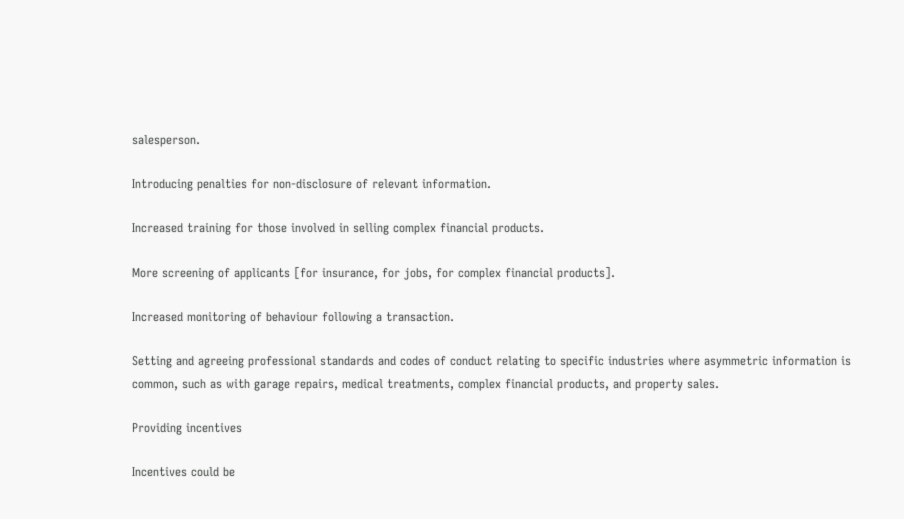salesperson.

Introducing penalties for non-disclosure of relevant information.

Increased training for those involved in selling complex financial products.

More screening of applicants [for insurance, for jobs, for complex financial products].

Increased monitoring of behaviour following a transaction.

Setting and agreeing professional standards and codes of conduct relating to specific industries where asymmetric information is common, such as with garage repairs, medical treatments, complex financial products, and property sales.

Providing incentives

Incentives could be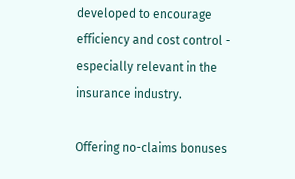developed to encourage efficiency and cost control - especially relevant in the insurance industry.

Offering no-claims bonuses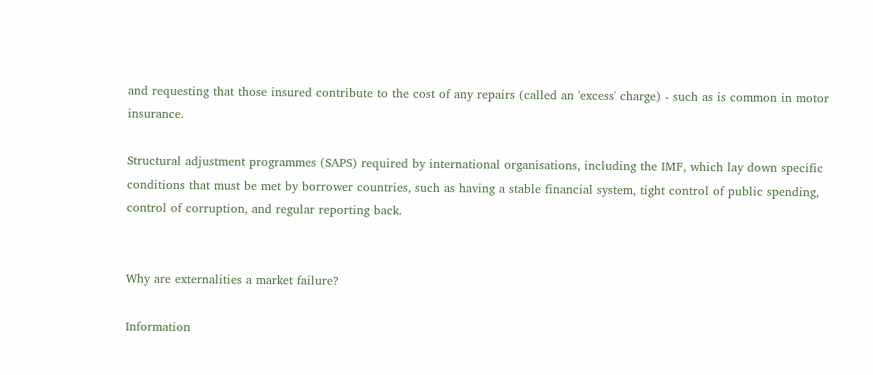and requesting that those insured contribute to the cost of any repairs (called an 'excess' charge) - such as is common in motor insurance.

Structural adjustment programmes (SAPS) required by international organisations, including the IMF, which lay down specific conditions that must be met by borrower countries, such as having a stable financial system, tight control of public spending, control of corruption, and regular reporting back.


Why are externalities a market failure?

Information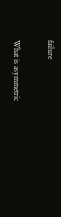failure

What is asymmetric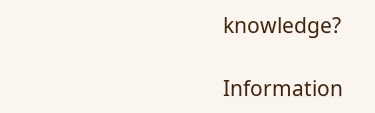knowledge?

Information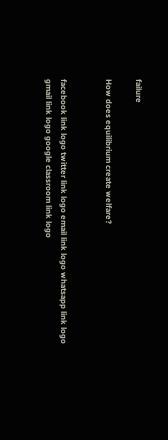failure

How does equilibrium create welfare?


facebook link logo twitter link logo email link logo whatsapp link logo gmail link logo google classroom link logo